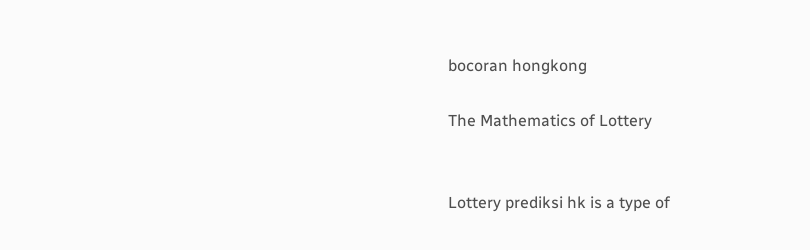bocoran hongkong

The Mathematics of Lottery


Lottery prediksi hk is a type of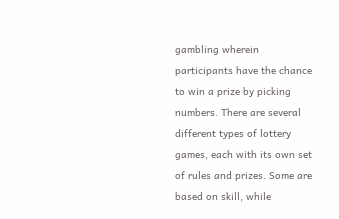gambling wherein participants have the chance to win a prize by picking numbers. There are several different types of lottery games, each with its own set of rules and prizes. Some are based on skill, while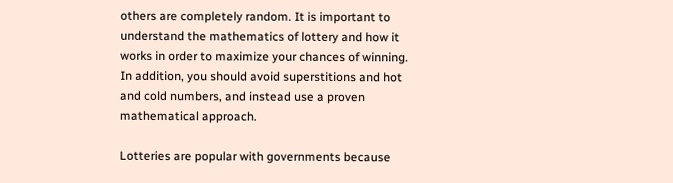others are completely random. It is important to understand the mathematics of lottery and how it works in order to maximize your chances of winning. In addition, you should avoid superstitions and hot and cold numbers, and instead use a proven mathematical approach.

Lotteries are popular with governments because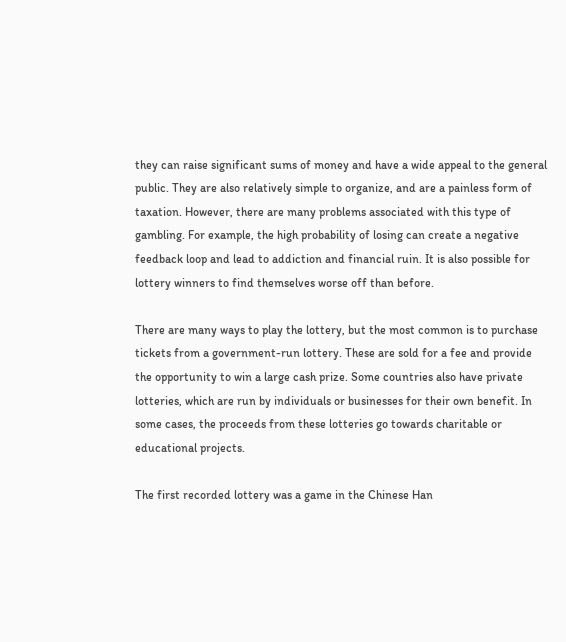they can raise significant sums of money and have a wide appeal to the general public. They are also relatively simple to organize, and are a painless form of taxation. However, there are many problems associated with this type of gambling. For example, the high probability of losing can create a negative feedback loop and lead to addiction and financial ruin. It is also possible for lottery winners to find themselves worse off than before.

There are many ways to play the lottery, but the most common is to purchase tickets from a government-run lottery. These are sold for a fee and provide the opportunity to win a large cash prize. Some countries also have private lotteries, which are run by individuals or businesses for their own benefit. In some cases, the proceeds from these lotteries go towards charitable or educational projects.

The first recorded lottery was a game in the Chinese Han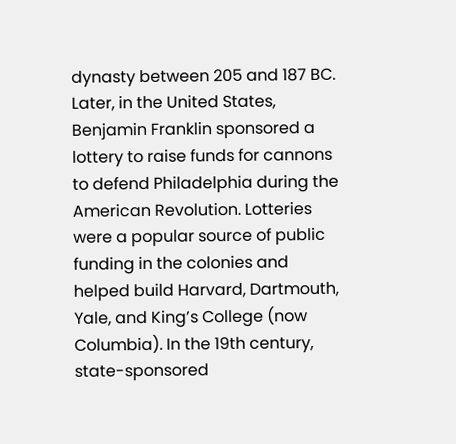dynasty between 205 and 187 BC. Later, in the United States, Benjamin Franklin sponsored a lottery to raise funds for cannons to defend Philadelphia during the American Revolution. Lotteries were a popular source of public funding in the colonies and helped build Harvard, Dartmouth, Yale, and King’s College (now Columbia). In the 19th century, state-sponsored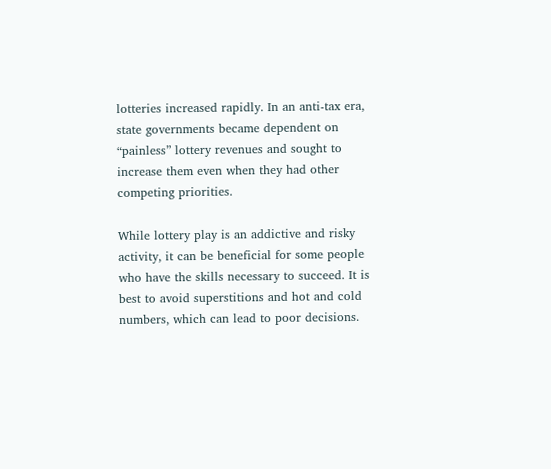lotteries increased rapidly. In an anti-tax era, state governments became dependent on “painless” lottery revenues and sought to increase them even when they had other competing priorities.

While lottery play is an addictive and risky activity, it can be beneficial for some people who have the skills necessary to succeed. It is best to avoid superstitions and hot and cold numbers, which can lead to poor decisions.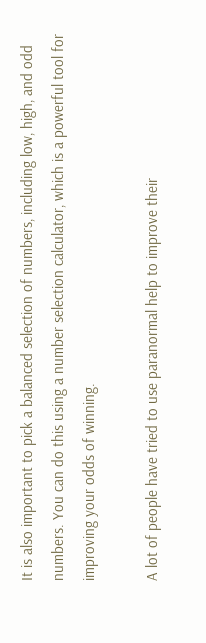It is also important to pick a balanced selection of numbers, including low, high, and odd numbers. You can do this using a number selection calculator, which is a powerful tool for improving your odds of winning.

A lot of people have tried to use paranormal help to improve their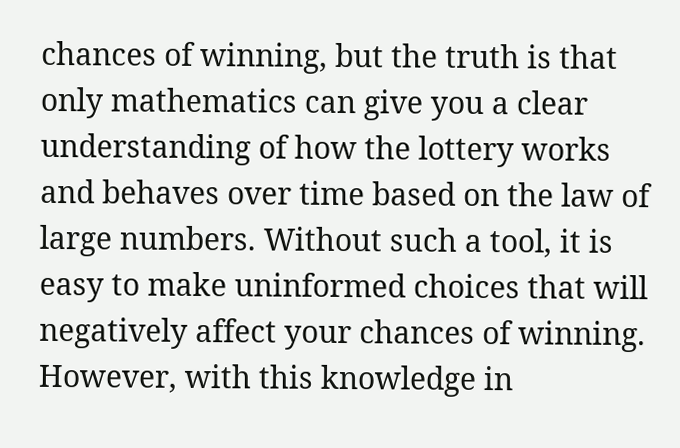chances of winning, but the truth is that only mathematics can give you a clear understanding of how the lottery works and behaves over time based on the law of large numbers. Without such a tool, it is easy to make uninformed choices that will negatively affect your chances of winning. However, with this knowledge in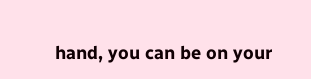hand, you can be on your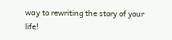way to rewriting the story of your life!